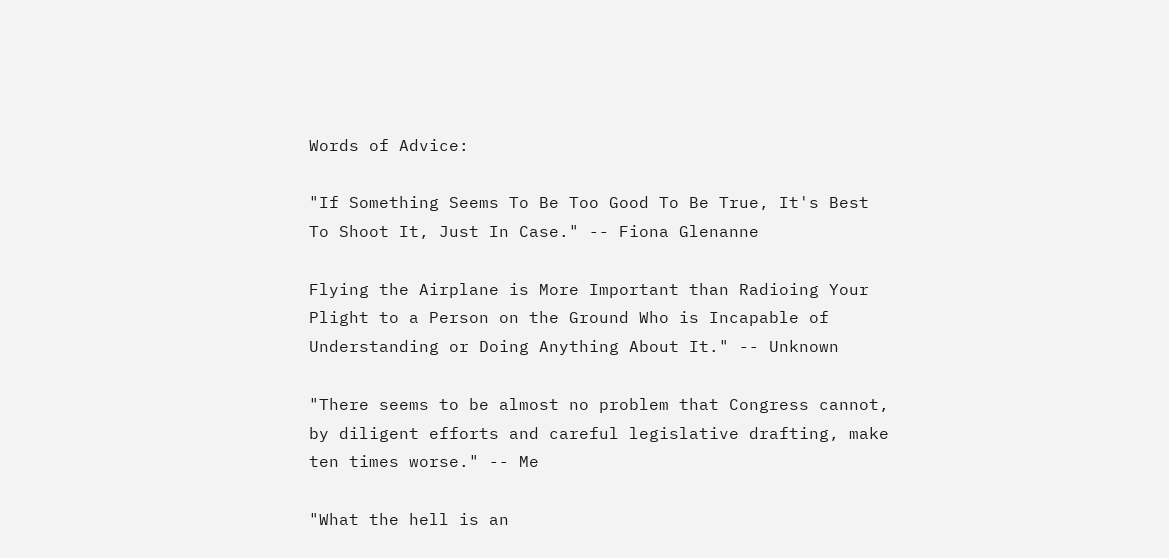Words of Advice:

"If Something Seems To Be Too Good To Be True, It's Best To Shoot It, Just In Case." -- Fiona Glenanne

Flying the Airplane is More Important than Radioing Your Plight to a Person on the Ground Who is Incapable of Understanding or Doing Anything About It." -- Unknown

"There seems to be almost no problem that Congress cannot, by diligent efforts and careful legislative drafting, make ten times worse." -- Me

"What the hell is an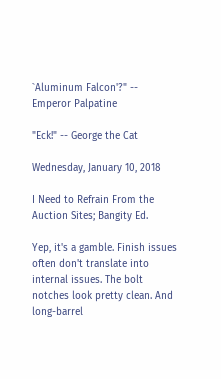`Aluminum Falcon'?" -- Emperor Palpatine

"Eck!" -- George the Cat

Wednesday, January 10, 2018

I Need to Refrain From the Auction Sites; Bangity Ed.

Yep, it's a gamble. Finish issues often don't translate into internal issues. The bolt notches look pretty clean. And long-barrel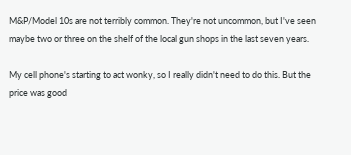M&P/Model 10s are not terribly common. They're not uncommon, but I've seen maybe two or three on the shelf of the local gun shops in the last seven years.

My cell phone's starting to act wonky, so I really didn't need to do this. But the price was good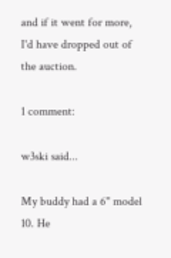and if it went for more, I'd have dropped out of the auction.

1 comment:

w3ski said...

My buddy had a 6" model 10. He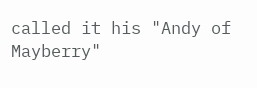called it his "Andy of Mayberry"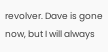revolver. Dave is gone now, but I will always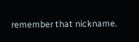remember that nickname.